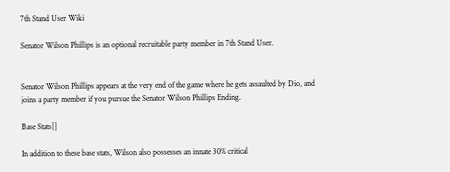7th Stand User Wiki

Senator Wilson Phillips is an optional recruitable party member in 7th Stand User.


Senator Wilson Phillips appears at the very end of the game where he gets assaulted by Dio, and joins a party member if you pursue the Senator Wilson Phillips Ending.

Base Stats[]

In addition to these base stats, Wilson also possesses an innate 30% critical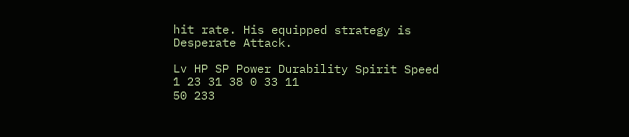hit rate. His equipped strategy is Desperate Attack.

Lv HP SP Power Durability Spirit Speed
1 23 31 38 0 33 11
50 233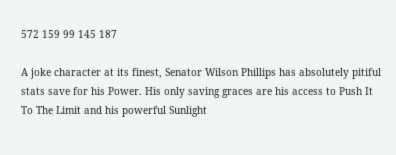572 159 99 145 187

A joke character at its finest, Senator Wilson Phillips has absolutely pitiful stats save for his Power. His only saving graces are his access to Push It To The Limit and his powerful Sunlight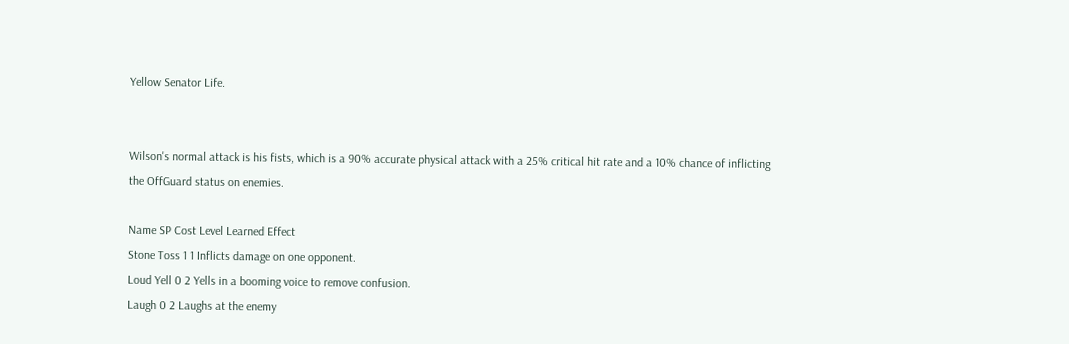Yellow Senator Life.


Wilson's normal attack is his fists, which is a 90% accurate physical attack with a 25% critical hit rate and a 10% chance of inflicting the OffGuard status on enemies.

Name SP Cost Level Learned Effect
Stone Toss 1 1 Inflicts damage on one opponent.
Loud Yell 0 2 Yells in a booming voice to remove confusion.
Laugh 0 2 Laughs at the enemy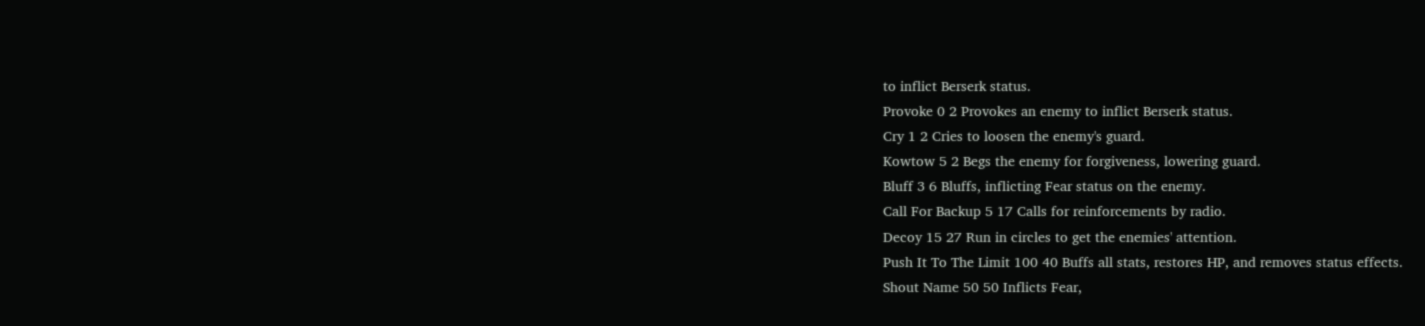to inflict Berserk status.
Provoke 0 2 Provokes an enemy to inflict Berserk status.
Cry 1 2 Cries to loosen the enemy's guard.
Kowtow 5 2 Begs the enemy for forgiveness, lowering guard.
Bluff 3 6 Bluffs, inflicting Fear status on the enemy.
Call For Backup 5 17 Calls for reinforcements by radio.
Decoy 15 27 Run in circles to get the enemies' attention.
Push It To The Limit 100 40 Buffs all stats, restores HP, and removes status effects.
Shout Name 50 50 Inflicts Fear,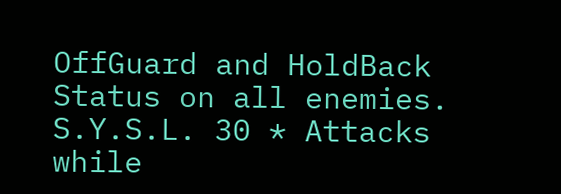OffGuard and HoldBack Status on all enemies.
S.Y.S.L. 30 * Attacks while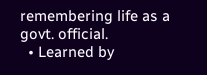remembering life as a govt. official.
  • Learned by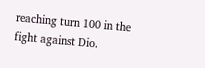reaching turn 100 in the fight against Dio.